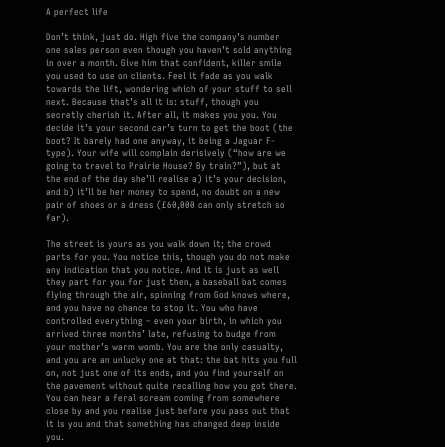A perfect life

Don’t think, just do. High five the company’s number one sales person even though you haven’t sold anything in over a month. Give him that confident, killer smile you used to use on clients. Feel it fade as you walk towards the lift, wondering which of your stuff to sell next. Because that’s all it is: stuff, though you secretly cherish it. After all, it makes you you. You decide it’s your second car’s turn to get the boot (the boot? It barely had one anyway, it being a Jaguar F-type). Your wife will complain derisively (“how are we going to travel to Prairie House? By train?”), but at the end of the day she’ll realise a) it’s your decision, and b) it’ll be her money to spend, no doubt on a new pair of shoes or a dress (£60,000 can only stretch so far).

The street is yours as you walk down it; the crowd parts for you. You notice this, though you do not make any indication that you notice. And it is just as well they part for you for just then, a baseball bat comes flying through the air, spinning from God knows where, and you have no chance to stop it. You who have controlled everything – even your birth, in which you arrived three months’ late, refusing to budge from your mother’s warm womb. You are the only casualty, and you are an unlucky one at that: the bat hits you full on, not just one of its ends, and you find yourself on the pavement without quite recalling how you got there. You can hear a feral scream coming from somewhere close by and you realise just before you pass out that it is you and that something has changed deep inside you.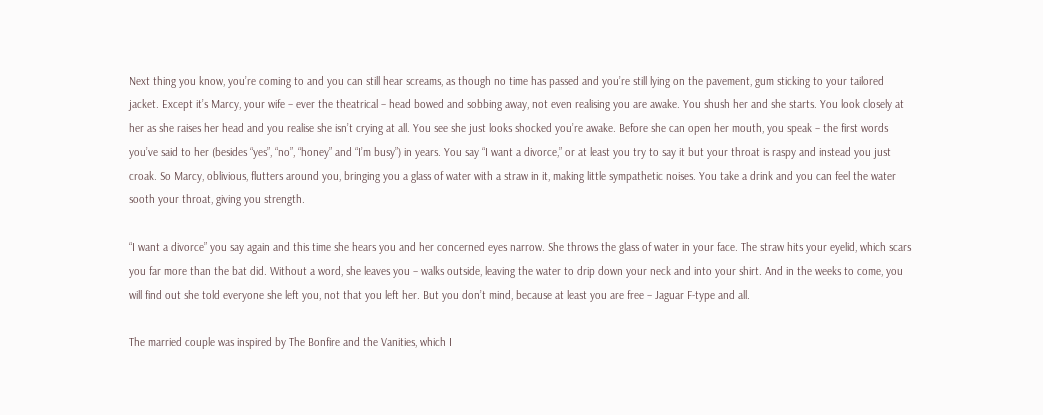Next thing you know, you’re coming to and you can still hear screams, as though no time has passed and you’re still lying on the pavement, gum sticking to your tailored jacket. Except it’s Marcy, your wife – ever the theatrical – head bowed and sobbing away, not even realising you are awake. You shush her and she starts. You look closely at her as she raises her head and you realise she isn’t crying at all. You see she just looks shocked you’re awake. Before she can open her mouth, you speak – the first words you’ve said to her (besides “yes”, “no”, “honey” and “I’m busy”) in years. You say “I want a divorce,” or at least you try to say it but your throat is raspy and instead you just croak. So Marcy, oblivious, flutters around you, bringing you a glass of water with a straw in it, making little sympathetic noises. You take a drink and you can feel the water sooth your throat, giving you strength.

“I want a divorce” you say again and this time she hears you and her concerned eyes narrow. She throws the glass of water in your face. The straw hits your eyelid, which scars you far more than the bat did. Without a word, she leaves you – walks outside, leaving the water to drip down your neck and into your shirt. And in the weeks to come, you will find out she told everyone she left you, not that you left her. But you don’t mind, because at least you are free – Jaguar F-type and all.

The married couple was inspired by The Bonfire and the Vanities, which I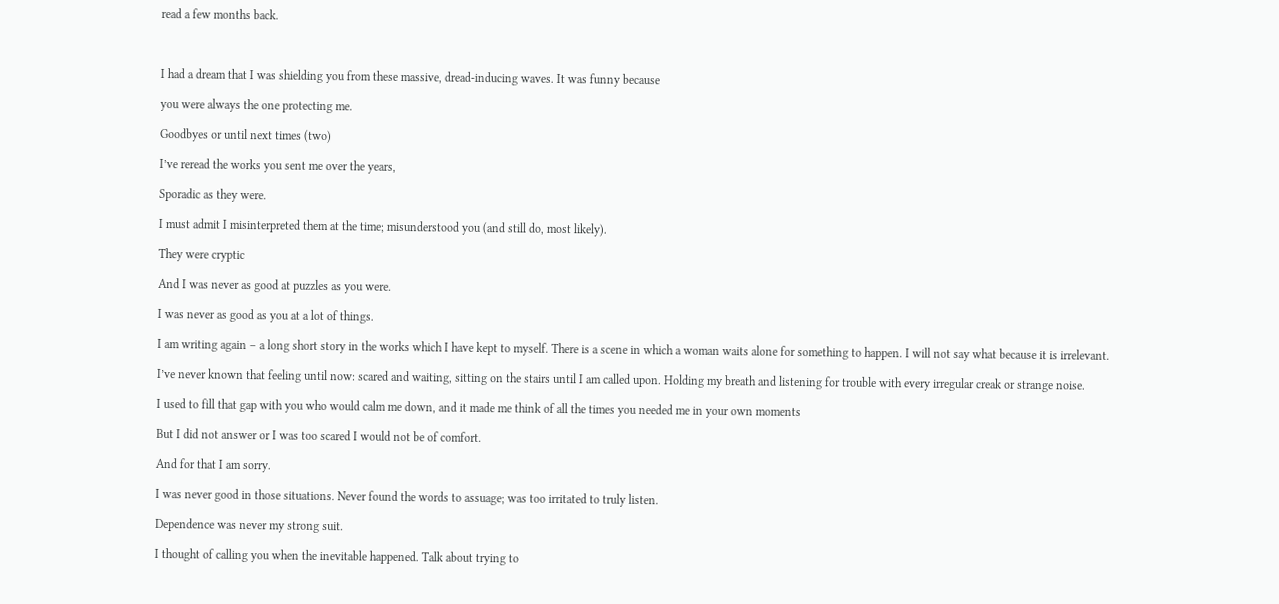read a few months back.



I had a dream that I was shielding you from these massive, dread-inducing waves. It was funny because

you were always the one protecting me.

Goodbyes or until next times (two)

I’ve reread the works you sent me over the years,

Sporadic as they were.

I must admit I misinterpreted them at the time; misunderstood you (and still do, most likely).

They were cryptic

And I was never as good at puzzles as you were.

I was never as good as you at a lot of things.

I am writing again – a long short story in the works which I have kept to myself. There is a scene in which a woman waits alone for something to happen. I will not say what because it is irrelevant.

I’ve never known that feeling until now: scared and waiting, sitting on the stairs until I am called upon. Holding my breath and listening for trouble with every irregular creak or strange noise.

I used to fill that gap with you who would calm me down, and it made me think of all the times you needed me in your own moments

But I did not answer or I was too scared I would not be of comfort.

And for that I am sorry.

I was never good in those situations. Never found the words to assuage; was too irritated to truly listen.

Dependence was never my strong suit.

I thought of calling you when the inevitable happened. Talk about trying to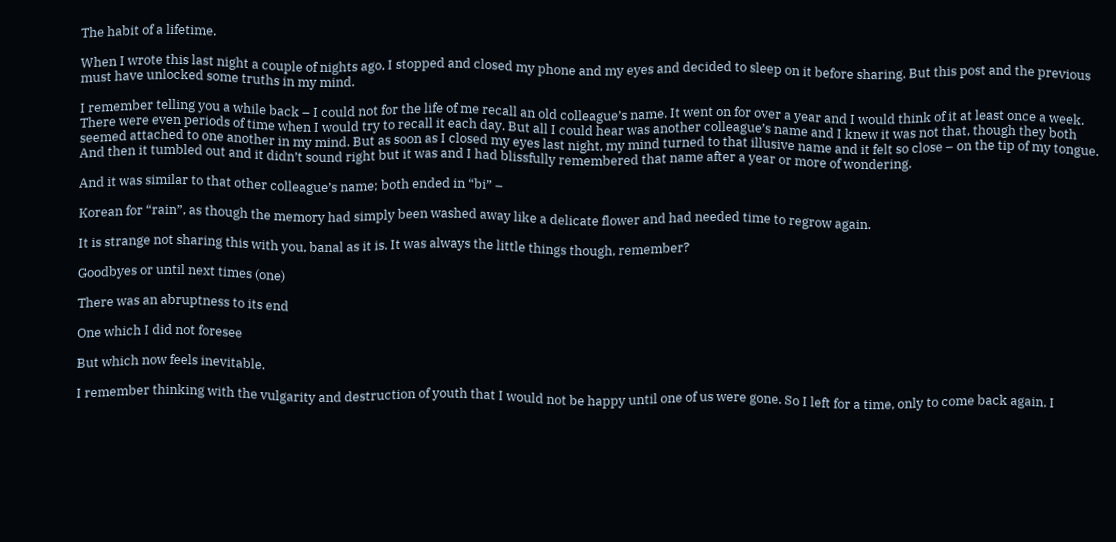The habit of a lifetime.

When I wrote this last night a couple of nights ago, I stopped and closed my phone and my eyes and decided to sleep on it before sharing. But this post and the previous must have unlocked some truths in my mind.

I remember telling you a while back – I could not for the life of me recall an old colleague’s name. It went on for over a year and I would think of it at least once a week. There were even periods of time when I would try to recall it each day. But all I could hear was another colleague’s name and I knew it was not that, though they both seemed attached to one another in my mind. But as soon as I closed my eyes last night, my mind turned to that illusive name and it felt so close – on the tip of my tongue. And then it tumbled out and it didn’t sound right but it was and I had blissfully remembered that name after a year or more of wondering.

And it was similar to that other colleague’s name; both ended in “bi” –

Korean for “rain”, as though the memory had simply been washed away like a delicate flower and had needed time to regrow again.

It is strange not sharing this with you, banal as it is. It was always the little things though, remember?

Goodbyes or until next times (one)

There was an abruptness to its end

One which I did not foresee

But which now feels inevitable.

I remember thinking with the vulgarity and destruction of youth that I would not be happy until one of us were gone. So I left for a time, only to come back again. I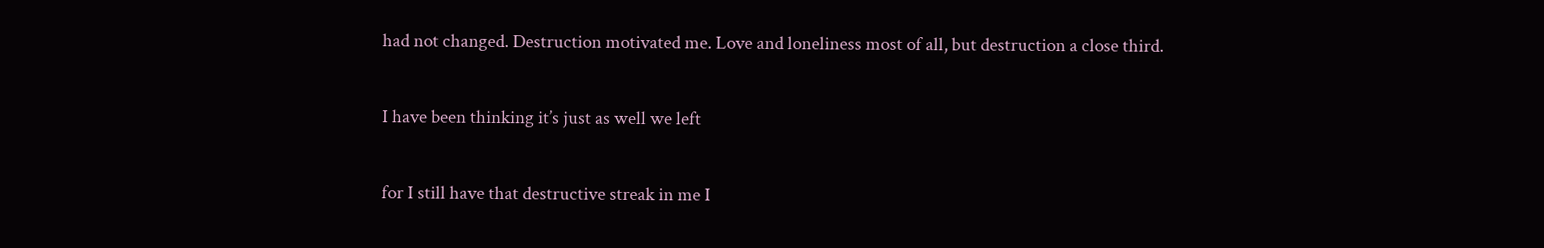had not changed. Destruction motivated me. Love and loneliness most of all, but destruction a close third.

I have been thinking it’s just as well we left

for I still have that destructive streak in me I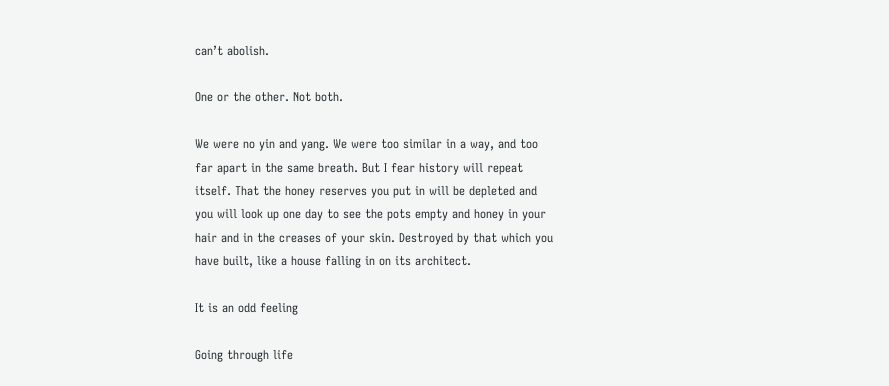can’t abolish.

One or the other. Not both.

We were no yin and yang. We were too similar in a way, and too far apart in the same breath. But I fear history will repeat itself. That the honey reserves you put in will be depleted and you will look up one day to see the pots empty and honey in your hair and in the creases of your skin. Destroyed by that which you have built, like a house falling in on its architect.

It is an odd feeling

Going through life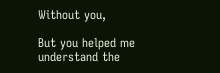Without you,

But you helped me understand the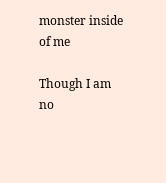monster inside of me

Though I am no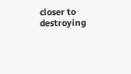closer to destroying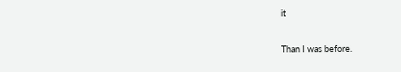it

Than I was before.